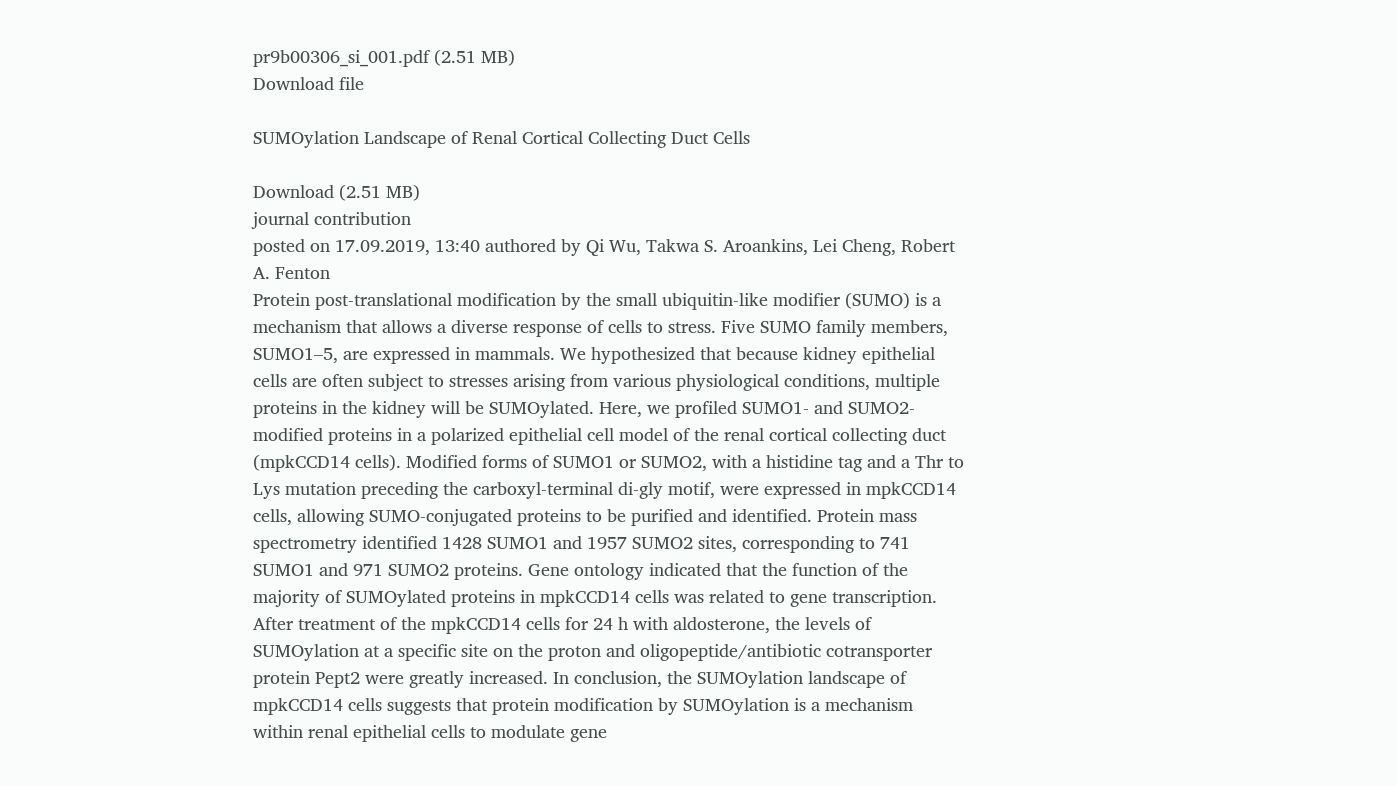pr9b00306_si_001.pdf (2.51 MB)
Download file

SUMOylation Landscape of Renal Cortical Collecting Duct Cells

Download (2.51 MB)
journal contribution
posted on 17.09.2019, 13:40 authored by Qi Wu, Takwa S. Aroankins, Lei Cheng, Robert A. Fenton
Protein post-translational modification by the small ubiquitin-like modifier (SUMO) is a mechanism that allows a diverse response of cells to stress. Five SUMO family members, SUMO1–5, are expressed in mammals. We hypothesized that because kidney epithelial cells are often subject to stresses arising from various physiological conditions, multiple proteins in the kidney will be SUMOylated. Here, we profiled SUMO1- and SUMO2-modified proteins in a polarized epithelial cell model of the renal cortical collecting duct (mpkCCD14 cells). Modified forms of SUMO1 or SUMO2, with a histidine tag and a Thr to Lys mutation preceding the carboxyl-terminal di-gly motif, were expressed in mpkCCD14 cells, allowing SUMO-conjugated proteins to be purified and identified. Protein mass spectrometry identified 1428 SUMO1 and 1957 SUMO2 sites, corresponding to 741 SUMO1 and 971 SUMO2 proteins. Gene ontology indicated that the function of the majority of SUMOylated proteins in mpkCCD14 cells was related to gene transcription. After treatment of the mpkCCD14 cells for 24 h with aldosterone, the levels of SUMOylation at a specific site on the proton and oligopeptide/antibiotic cotransporter protein Pept2 were greatly increased. In conclusion, the SUMOylation landscape of mpkCCD14 cells suggests that protein modification by SUMOylation is a mechanism within renal epithelial cells to modulate gene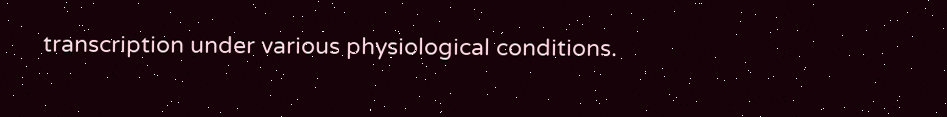transcription under various physiological conditions.